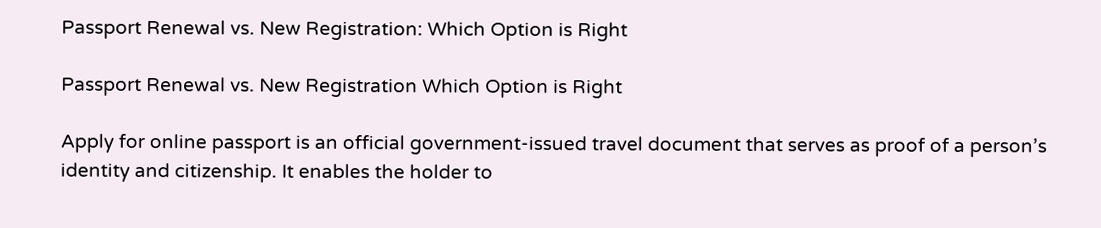Passport Renewal vs. New Registration: Which Option is Right

Passport Renewal vs. New Registration Which Option is Right

Apply for online passport is an official government-issued travel document that serves as proof of a person’s identity and citizenship. It enables the holder to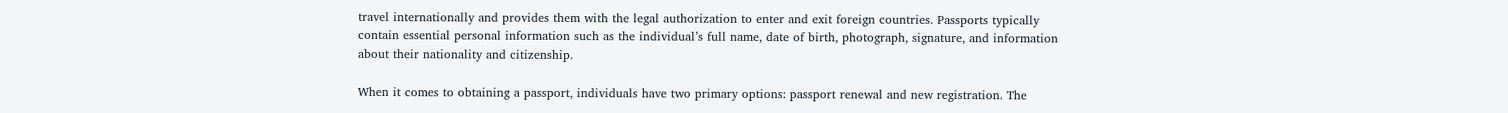travel internationally and provides them with the legal authorization to enter and exit foreign countries. Passports typically contain essential personal information such as the individual’s full name, date of birth, photograph, signature, and information about their nationality and citizenship.

When it comes to obtaining a passport, individuals have two primary options: passport renewal and new registration. The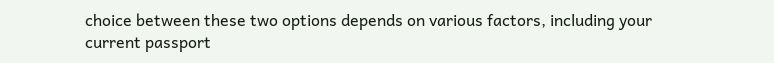choice between these two options depends on various factors, including your current passport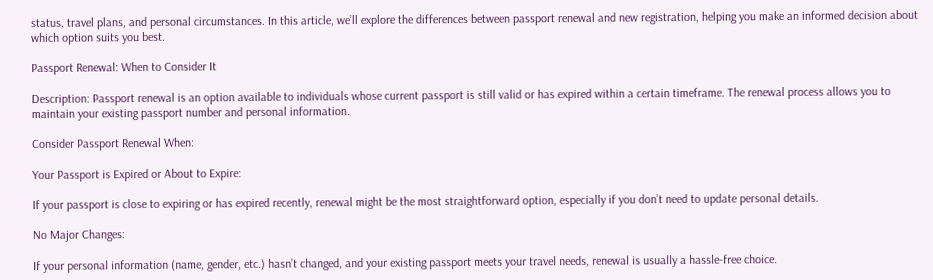status, travel plans, and personal circumstances. In this article, we’ll explore the differences between passport renewal and new registration, helping you make an informed decision about which option suits you best.

Passport Renewal: When to Consider It

Description: Passport renewal is an option available to individuals whose current passport is still valid or has expired within a certain timeframe. The renewal process allows you to maintain your existing passport number and personal information.

Consider Passport Renewal When:

Your Passport is Expired or About to Expire:

If your passport is close to expiring or has expired recently, renewal might be the most straightforward option, especially if you don’t need to update personal details.

No Major Changes:

If your personal information (name, gender, etc.) hasn’t changed, and your existing passport meets your travel needs, renewal is usually a hassle-free choice.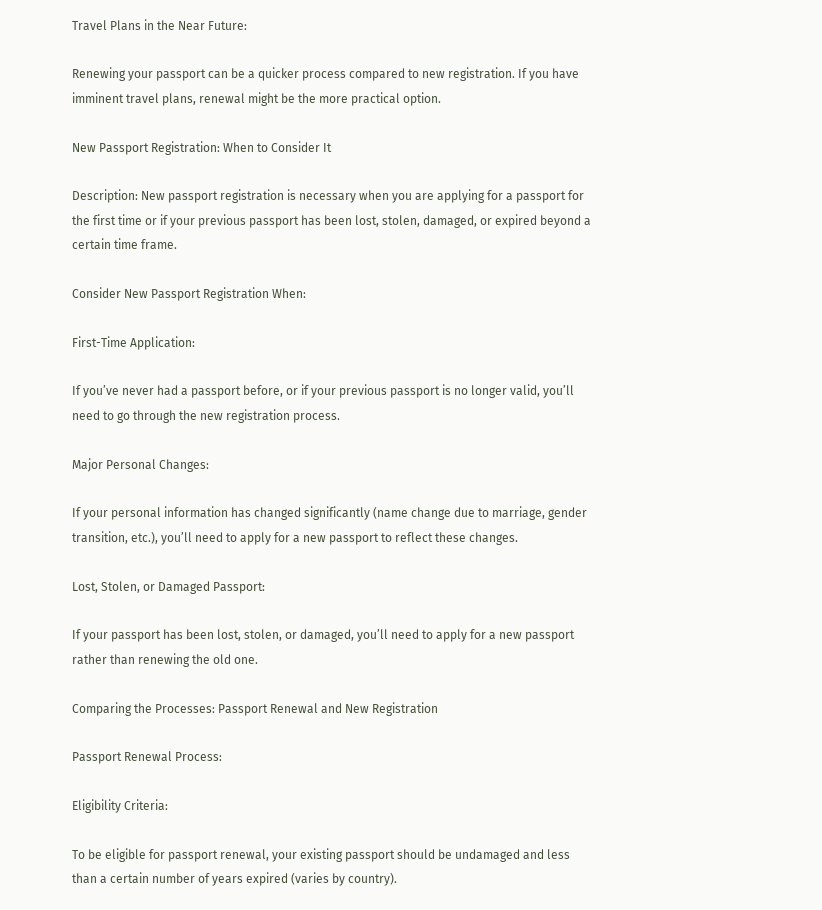Travel Plans in the Near Future:

Renewing your passport can be a quicker process compared to new registration. If you have imminent travel plans, renewal might be the more practical option.

New Passport Registration: When to Consider It

Description: New passport registration is necessary when you are applying for a passport for the first time or if your previous passport has been lost, stolen, damaged, or expired beyond a certain time frame.

Consider New Passport Registration When:

First-Time Application:

If you’ve never had a passport before, or if your previous passport is no longer valid, you’ll need to go through the new registration process.

Major Personal Changes:

If your personal information has changed significantly (name change due to marriage, gender transition, etc.), you’ll need to apply for a new passport to reflect these changes.

Lost, Stolen, or Damaged Passport:

If your passport has been lost, stolen, or damaged, you’ll need to apply for a new passport rather than renewing the old one.

Comparing the Processes: Passport Renewal and New Registration

Passport Renewal Process:

Eligibility Criteria:

To be eligible for passport renewal, your existing passport should be undamaged and less than a certain number of years expired (varies by country).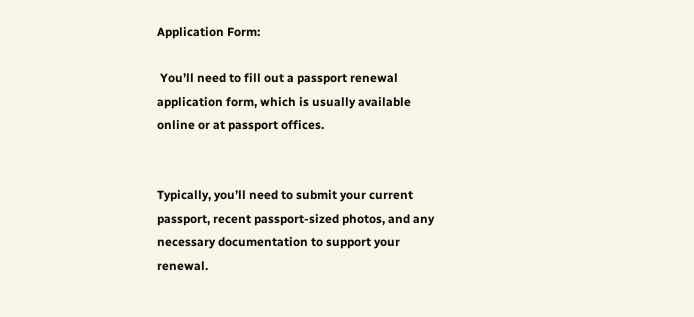Application Form:

 You’ll need to fill out a passport renewal application form, which is usually available online or at passport offices.


Typically, you’ll need to submit your current passport, recent passport-sized photos, and any necessary documentation to support your renewal.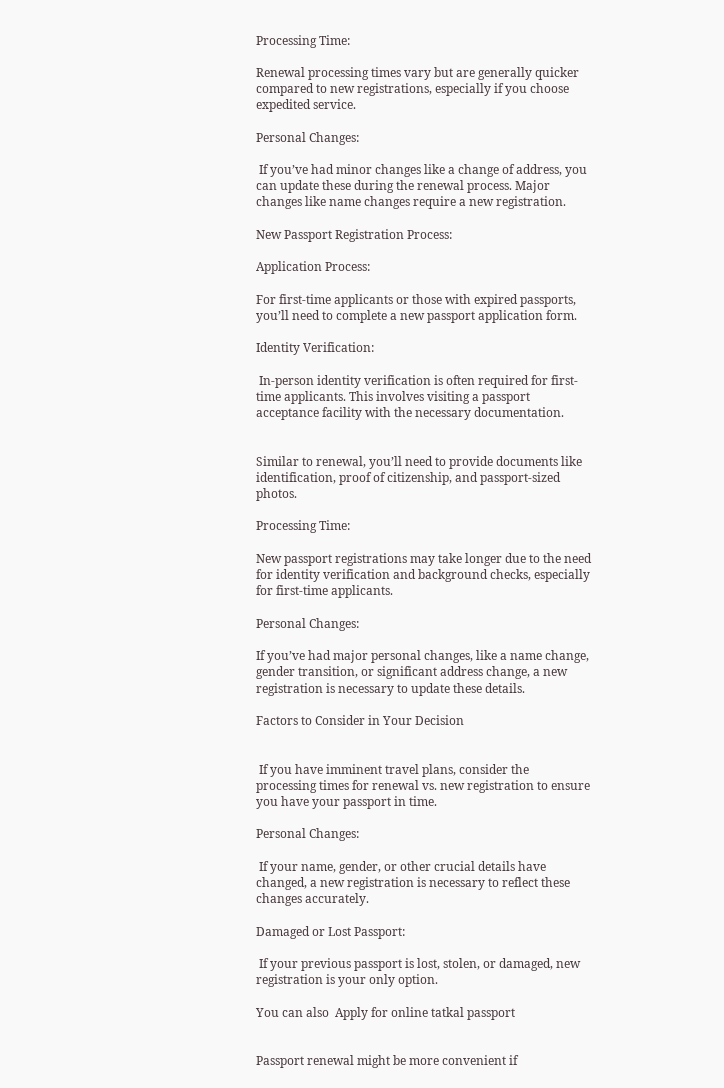Processing Time:

Renewal processing times vary but are generally quicker compared to new registrations, especially if you choose expedited service.

Personal Changes:

 If you’ve had minor changes like a change of address, you can update these during the renewal process. Major changes like name changes require a new registration.

New Passport Registration Process:

Application Process:

For first-time applicants or those with expired passports, you’ll need to complete a new passport application form.

Identity Verification:

 In-person identity verification is often required for first-time applicants. This involves visiting a passport acceptance facility with the necessary documentation.


Similar to renewal, you’ll need to provide documents like identification, proof of citizenship, and passport-sized photos.

Processing Time:

New passport registrations may take longer due to the need for identity verification and background checks, especially for first-time applicants.

Personal Changes:

If you’ve had major personal changes, like a name change, gender transition, or significant address change, a new registration is necessary to update these details.

Factors to Consider in Your Decision


 If you have imminent travel plans, consider the processing times for renewal vs. new registration to ensure you have your passport in time.

Personal Changes:

 If your name, gender, or other crucial details have changed, a new registration is necessary to reflect these changes accurately.

Damaged or Lost Passport:

 If your previous passport is lost, stolen, or damaged, new registration is your only option.

You can also  Apply for online tatkal passport


Passport renewal might be more convenient if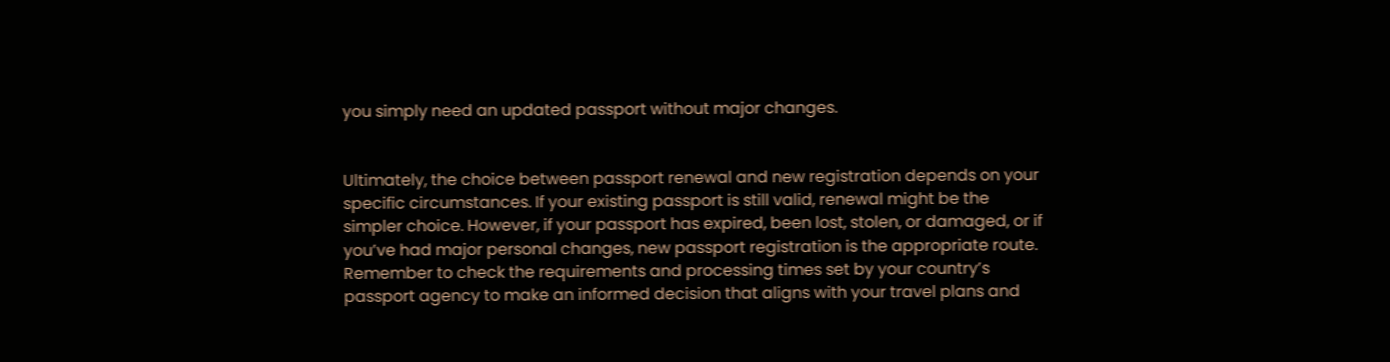you simply need an updated passport without major changes.


Ultimately, the choice between passport renewal and new registration depends on your specific circumstances. If your existing passport is still valid, renewal might be the simpler choice. However, if your passport has expired, been lost, stolen, or damaged, or if you’ve had major personal changes, new passport registration is the appropriate route. Remember to check the requirements and processing times set by your country’s passport agency to make an informed decision that aligns with your travel plans and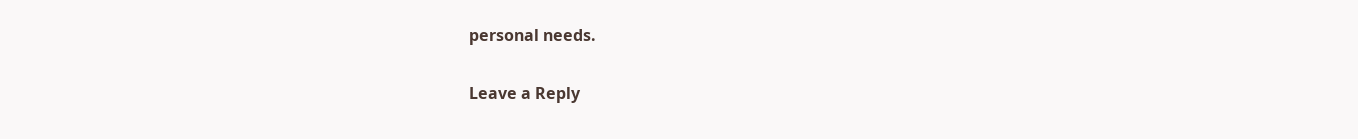personal needs.

Leave a Reply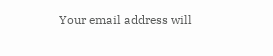Your email address will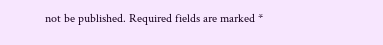not be published. Required fields are marked *